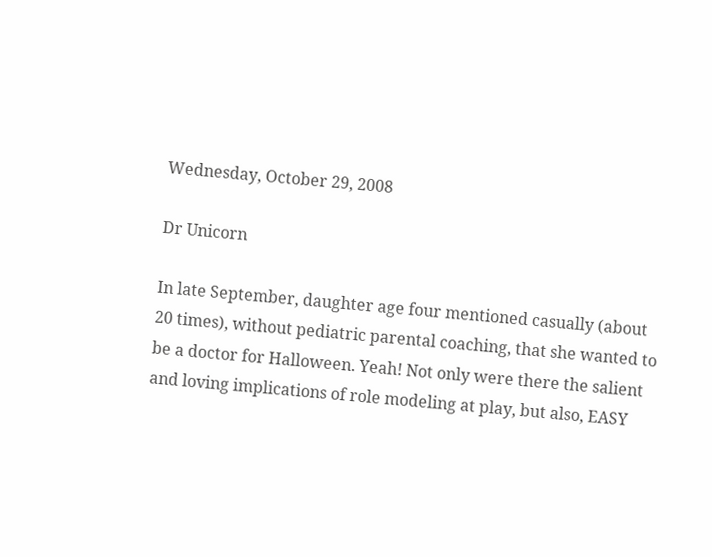Wednesday, October 29, 2008

Dr Unicorn

In late September, daughter age four mentioned casually (about 20 times), without pediatric parental coaching, that she wanted to be a doctor for Halloween. Yeah! Not only were there the salient and loving implications of role modeling at play, but also, EASY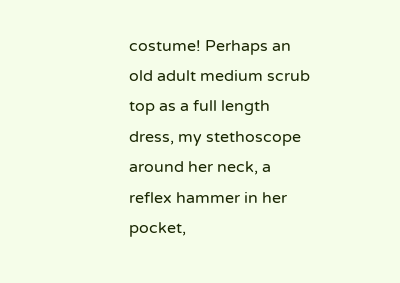costume! Perhaps an old adult medium scrub top as a full length dress, my stethoscope around her neck, a reflex hammer in her pocket,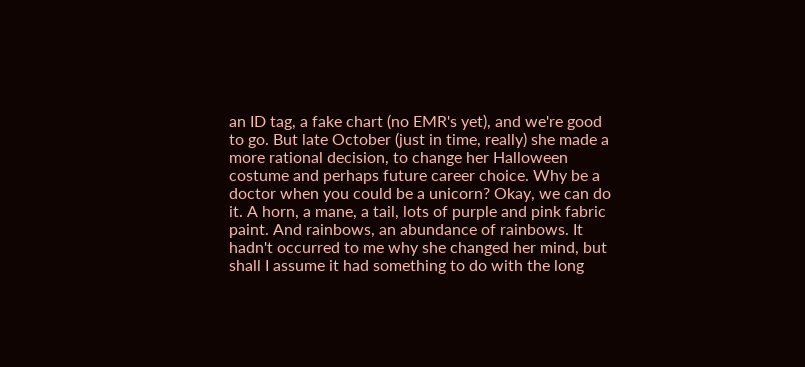an ID tag, a fake chart (no EMR's yet), and we're good to go. But late October (just in time, really) she made a more rational decision, to change her Halloween costume and perhaps future career choice. Why be a doctor when you could be a unicorn? Okay, we can do it. A horn, a mane, a tail, lots of purple and pink fabric paint. And rainbows, an abundance of rainbows. It hadn't occurred to me why she changed her mind, but shall I assume it had something to do with the long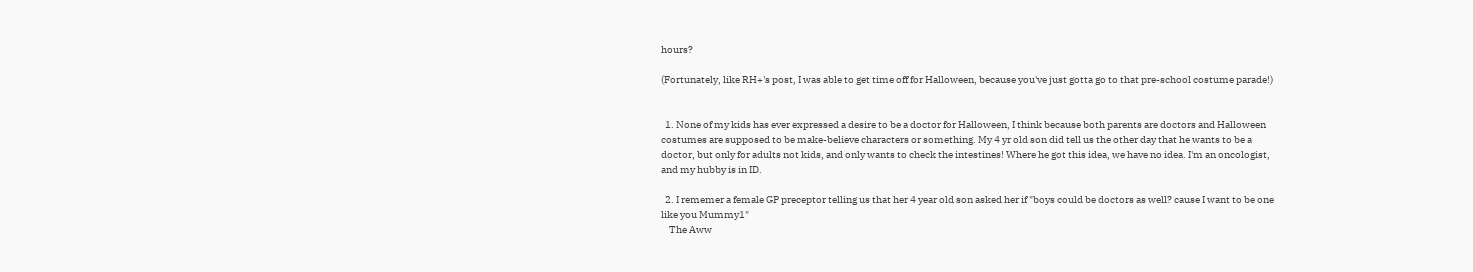hours?

(Fortunately, like RH+'s post, I was able to get time off for Halloween, because you've just gotta go to that pre-school costume parade!)


  1. None of my kids has ever expressed a desire to be a doctor for Halloween, I think because both parents are doctors and Halloween costumes are supposed to be make-believe characters or something. My 4 yr old son did tell us the other day that he wants to be a doctor, but only for adults not kids, and only wants to check the intestines! Where he got this idea, we have no idea. I'm an oncologist, and my hubby is in ID.

  2. I rememer a female GP preceptor telling us that her 4 year old son asked her if "boys could be doctors as well? cause I want to be one like you Mummy1"
    The Aww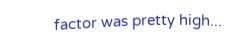factor was pretty high...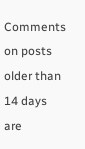Comments on posts older than 14 days are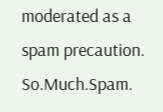moderated as a spam precaution. So.Much.Spam.